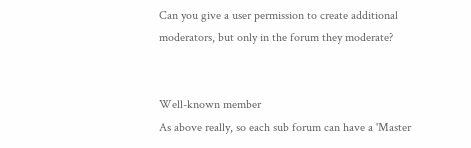Can you give a user permission to create additional moderators, but only in the forum they moderate?


Well-known member
As above really, so each sub forum can have a 'Master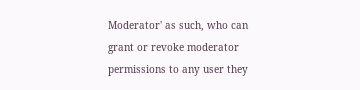Moderator' as such, who can grant or revoke moderator permissions to any user they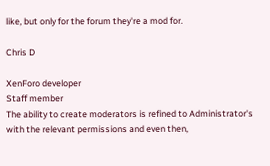like, but only for the forum they're a mod for.

Chris D

XenForo developer
Staff member
The ability to create moderators is refined to Administrator's with the relevant permissions and even then,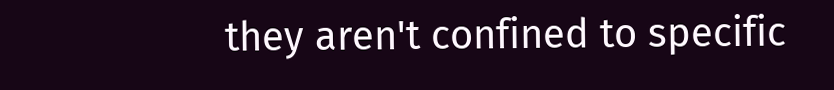they aren't confined to specific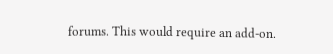forums. This would require an add-on.